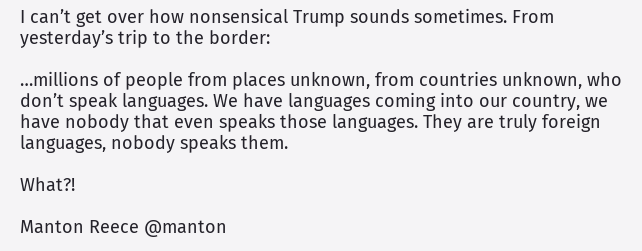I can’t get over how nonsensical Trump sounds sometimes. From yesterday’s trip to the border:

…millions of people from places unknown, from countries unknown, who don’t speak languages. We have languages coming into our country, we have nobody that even speaks those languages. They are truly foreign languages, nobody speaks them.

What?!

Manton Reece @manton